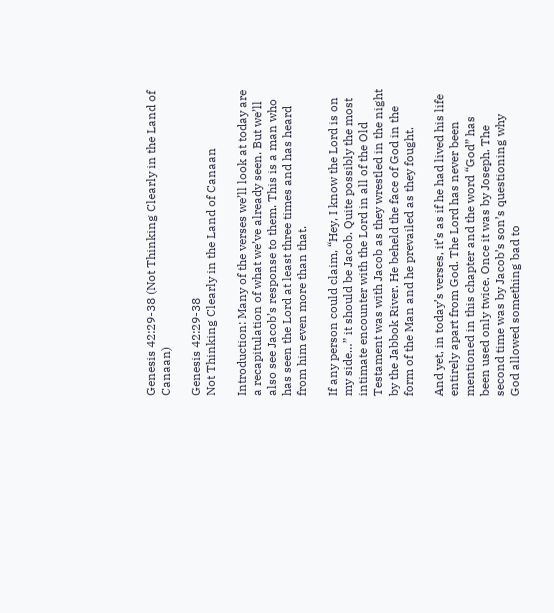Genesis 42:29-38 (Not Thinking Clearly in the Land of Canaan)

Genesis 42:29-38
Not Thinking Clearly in the Land of Canaan

Introduction: Many of the verses we’ll look at today are a recapitulation of what we’ve already seen. But we’ll also see Jacob’s response to them. This is a man who has seen the Lord at least three times and has heard from him even more than that.

If any person could claim, “Hey, I know the Lord is on my side…” it should be Jacob. Quite possibly the most intimate encounter with the Lord in all of the Old Testament was with Jacob as they wrestled in the night by the Jabbok River. He beheld the face of God in the form of the Man and he prevailed as they fought.

And yet, in today’s verses, it’s as if he had lived his life entirely apart from God. The Lord has never been mentioned in this chapter and the word “God” has been used only twice. Once it was by Joseph. The second time was by Jacob’s son’s questioning why God allowed something bad to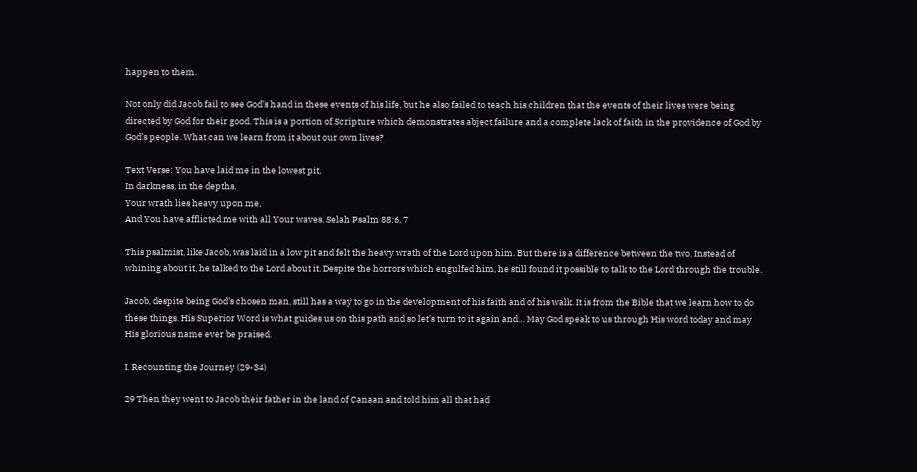happen to them.

Not only did Jacob fail to see God’s hand in these events of his life, but he also failed to teach his children that the events of their lives were being directed by God for their good. This is a portion of Scripture which demonstrates abject failure and a complete lack of faith in the providence of God by God’s people. What can we learn from it about our own lives?

Text Verse: You have laid me in the lowest pit,
In darkness, in the depths.
Your wrath lies heavy upon me,
And You have afflicted me with all Your waves. Selah Psalm 88:6, 7

This psalmist, like Jacob, was laid in a low pit and felt the heavy wrath of the Lord upon him. But there is a difference between the two. Instead of whining about it, he talked to the Lord about it. Despite the horrors which engulfed him, he still found it possible to talk to the Lord through the trouble.

Jacob, despite being God’s chosen man, still has a way to go in the development of his faith and of his walk. It is from the Bible that we learn how to do these things. His Superior Word is what guides us on this path and so let’s turn to it again and… May God speak to us through His word today and may His glorious name ever be praised.

I. Recounting the Journey (29-34)

29 Then they went to Jacob their father in the land of Canaan and told him all that had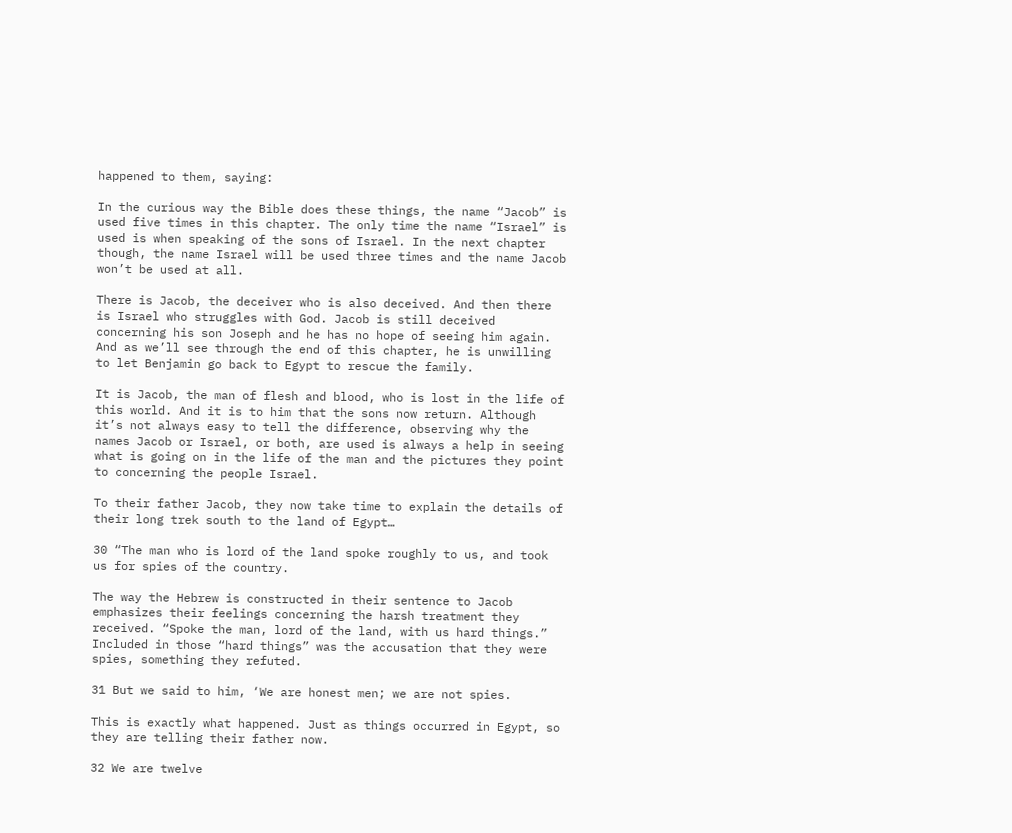happened to them, saying:

In the curious way the Bible does these things, the name “Jacob” is used five times in this chapter. The only time the name “Israel” is used is when speaking of the sons of Israel. In the next chapter though, the name Israel will be used three times and the name Jacob won’t be used at all.

There is Jacob, the deceiver who is also deceived. And then there is Israel who struggles with God. Jacob is still deceived concerning his son Joseph and he has no hope of seeing him again. And as we’ll see through the end of this chapter, he is unwilling to let Benjamin go back to Egypt to rescue the family.

It is Jacob, the man of flesh and blood, who is lost in the life of this world. And it is to him that the sons now return. Although it’s not always easy to tell the difference, observing why the names Jacob or Israel, or both, are used is always a help in seeing what is going on in the life of the man and the pictures they point to concerning the people Israel.

To their father Jacob, they now take time to explain the details of their long trek south to the land of Egypt…

30 “The man who is lord of the land spoke roughly to us, and took us for spies of the country.

The way the Hebrew is constructed in their sentence to Jacob emphasizes their feelings concerning the harsh treatment they received. “Spoke the man, lord of the land, with us hard things.” Included in those “hard things” was the accusation that they were spies, something they refuted.

31 But we said to him, ‘We are honest men; we are not spies.

This is exactly what happened. Just as things occurred in Egypt, so they are telling their father now.

32 We are twelve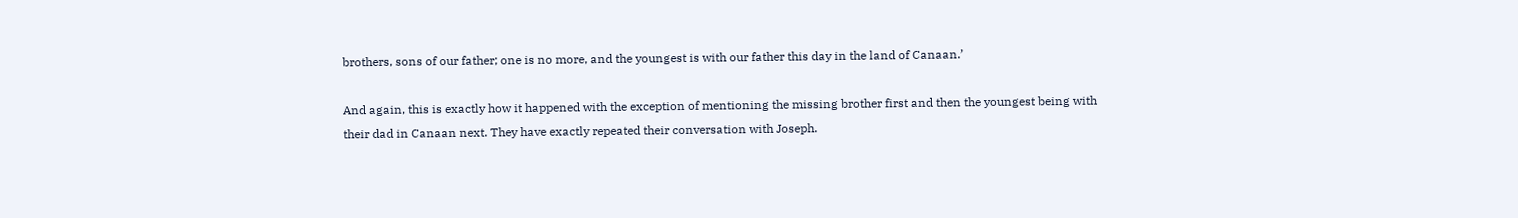brothers, sons of our father; one is no more, and the youngest is with our father this day in the land of Canaan.’

And again, this is exactly how it happened with the exception of mentioning the missing brother first and then the youngest being with their dad in Canaan next. They have exactly repeated their conversation with Joseph.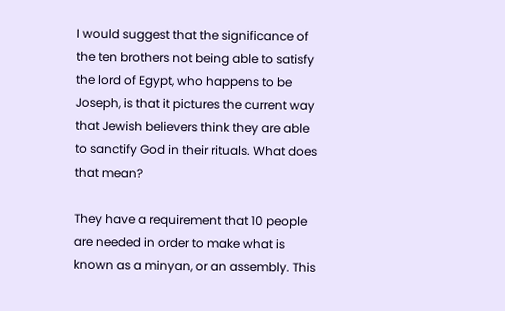I would suggest that the significance of the ten brothers not being able to satisfy the lord of Egypt, who happens to be Joseph, is that it pictures the current way that Jewish believers think they are able to sanctify God in their rituals. What does that mean?

They have a requirement that 10 people are needed in order to make what is known as a minyan, or an assembly. This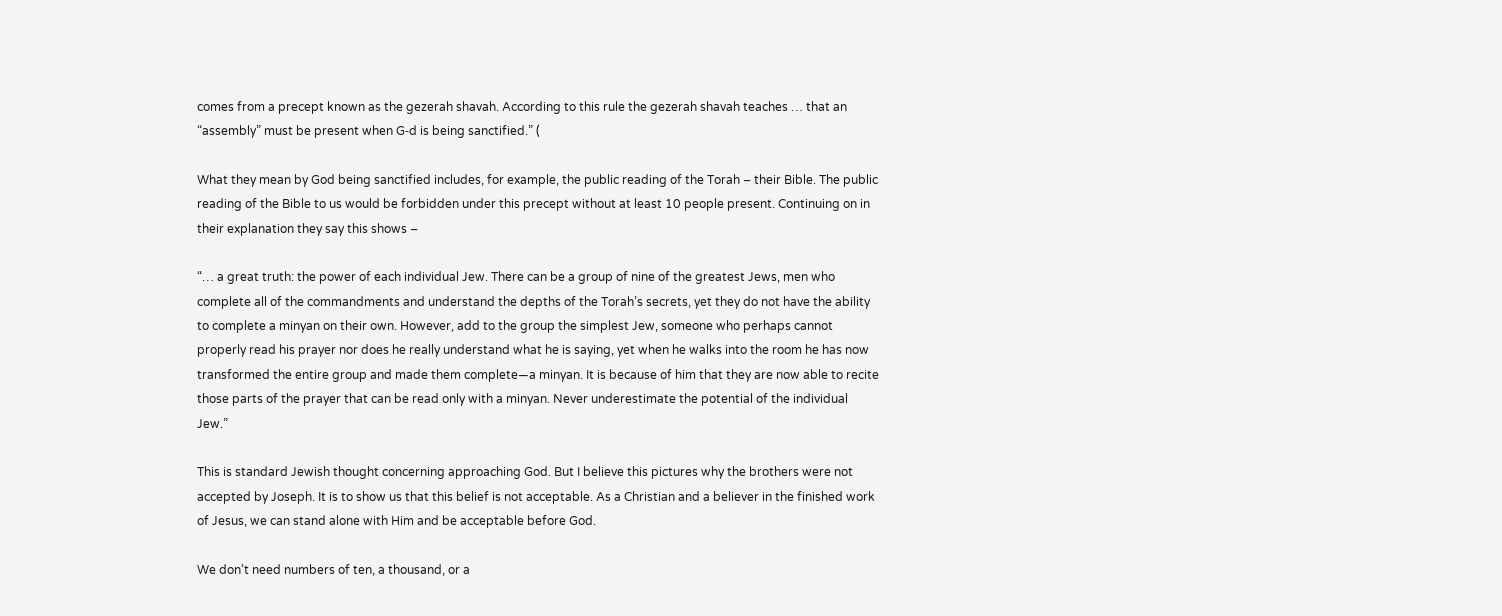comes from a precept known as the gezerah shavah. According to this rule the gezerah shavah teaches … that an “assembly” must be present when G‑d is being sanctified.” (

What they mean by God being sanctified includes, for example, the public reading of the Torah – their Bible. The public reading of the Bible to us would be forbidden under this precept without at least 10 people present. Continuing on in their explanation they say this shows –

“… a great truth: the power of each individual Jew. There can be a group of nine of the greatest Jews, men who complete all of the commandments and understand the depths of the Torah’s secrets, yet they do not have the ability to complete a minyan on their own. However, add to the group the simplest Jew, someone who perhaps cannot properly read his prayer nor does he really understand what he is saying, yet when he walks into the room he has now transformed the entire group and made them complete—a minyan. It is because of him that they are now able to recite those parts of the prayer that can be read only with a minyan. Never underestimate the potential of the individual Jew.”

This is standard Jewish thought concerning approaching God. But I believe this pictures why the brothers were not accepted by Joseph. It is to show us that this belief is not acceptable. As a Christian and a believer in the finished work of Jesus, we can stand alone with Him and be acceptable before God.

We don’t need numbers of ten, a thousand, or a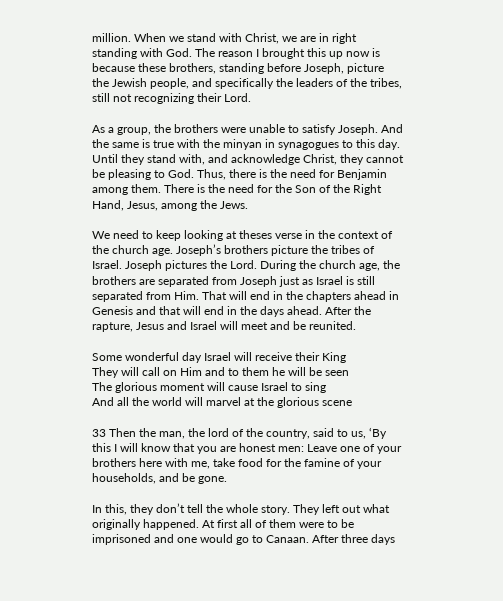million. When we stand with Christ, we are in right standing with God. The reason I brought this up now is because these brothers, standing before Joseph, picture the Jewish people, and specifically the leaders of the tribes, still not recognizing their Lord.

As a group, the brothers were unable to satisfy Joseph. And the same is true with the minyan in synagogues to this day. Until they stand with, and acknowledge Christ, they cannot be pleasing to God. Thus, there is the need for Benjamin among them. There is the need for the Son of the Right Hand, Jesus, among the Jews.

We need to keep looking at theses verse in the context of the church age. Joseph’s brothers picture the tribes of Israel. Joseph pictures the Lord. During the church age, the brothers are separated from Joseph just as Israel is still separated from Him. That will end in the chapters ahead in Genesis and that will end in the days ahead. After the rapture, Jesus and Israel will meet and be reunited.

Some wonderful day Israel will receive their King
They will call on Him and to them he will be seen
The glorious moment will cause Israel to sing
And all the world will marvel at the glorious scene

33 Then the man, the lord of the country, said to us, ‘By this I will know that you are honest men: Leave one of your brothers here with me, take food for the famine of your households, and be gone.

In this, they don’t tell the whole story. They left out what originally happened. At first all of them were to be imprisoned and one would go to Canaan. After three days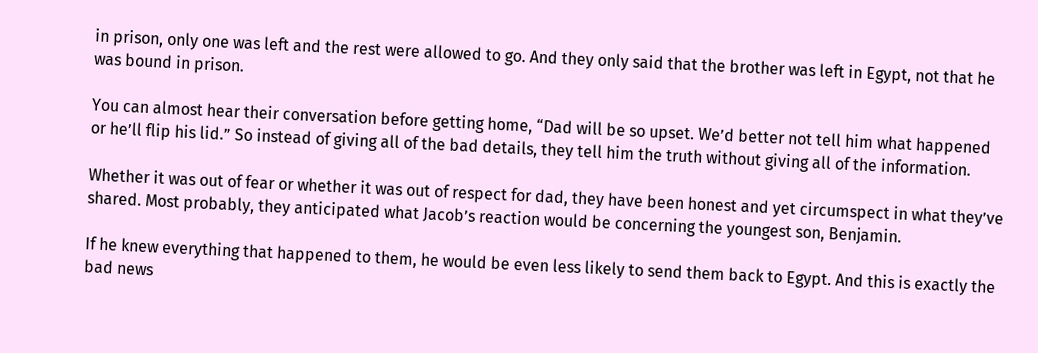in prison, only one was left and the rest were allowed to go. And they only said that the brother was left in Egypt, not that he was bound in prison.

You can almost hear their conversation before getting home, “Dad will be so upset. We’d better not tell him what happened or he’ll flip his lid.” So instead of giving all of the bad details, they tell him the truth without giving all of the information.

Whether it was out of fear or whether it was out of respect for dad, they have been honest and yet circumspect in what they’ve shared. Most probably, they anticipated what Jacob’s reaction would be concerning the youngest son, Benjamin.

If he knew everything that happened to them, he would be even less likely to send them back to Egypt. And this is exactly the bad news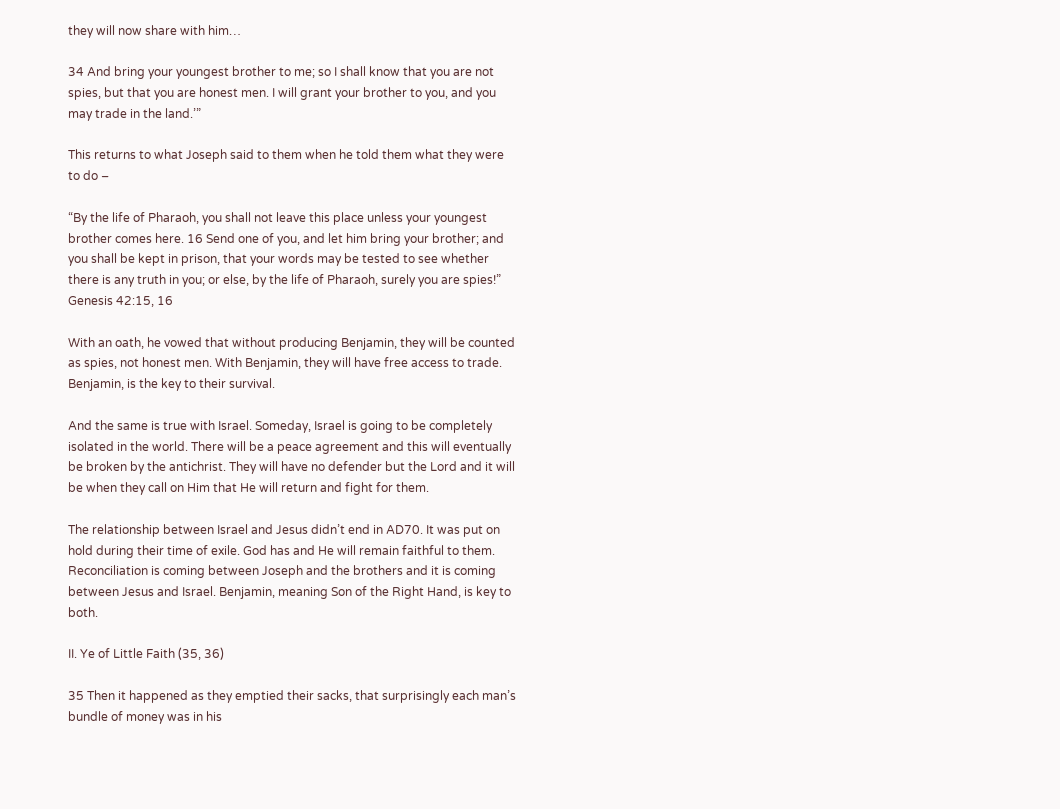they will now share with him…

34 And bring your youngest brother to me; so I shall know that you are not spies, but that you are honest men. I will grant your brother to you, and you may trade in the land.’”

This returns to what Joseph said to them when he told them what they were to do –

“By the life of Pharaoh, you shall not leave this place unless your youngest brother comes here. 16 Send one of you, and let him bring your brother; and you shall be kept in prison, that your words may be tested to see whether there is any truth in you; or else, by the life of Pharaoh, surely you are spies!” Genesis 42:15, 16

With an oath, he vowed that without producing Benjamin, they will be counted as spies, not honest men. With Benjamin, they will have free access to trade. Benjamin, is the key to their survival.

And the same is true with Israel. Someday, Israel is going to be completely isolated in the world. There will be a peace agreement and this will eventually be broken by the antichrist. They will have no defender but the Lord and it will be when they call on Him that He will return and fight for them.

The relationship between Israel and Jesus didn’t end in AD70. It was put on hold during their time of exile. God has and He will remain faithful to them. Reconciliation is coming between Joseph and the brothers and it is coming between Jesus and Israel. Benjamin, meaning Son of the Right Hand, is key to both.

II. Ye of Little Faith (35, 36)

35 Then it happened as they emptied their sacks, that surprisingly each man’s bundle of money was in his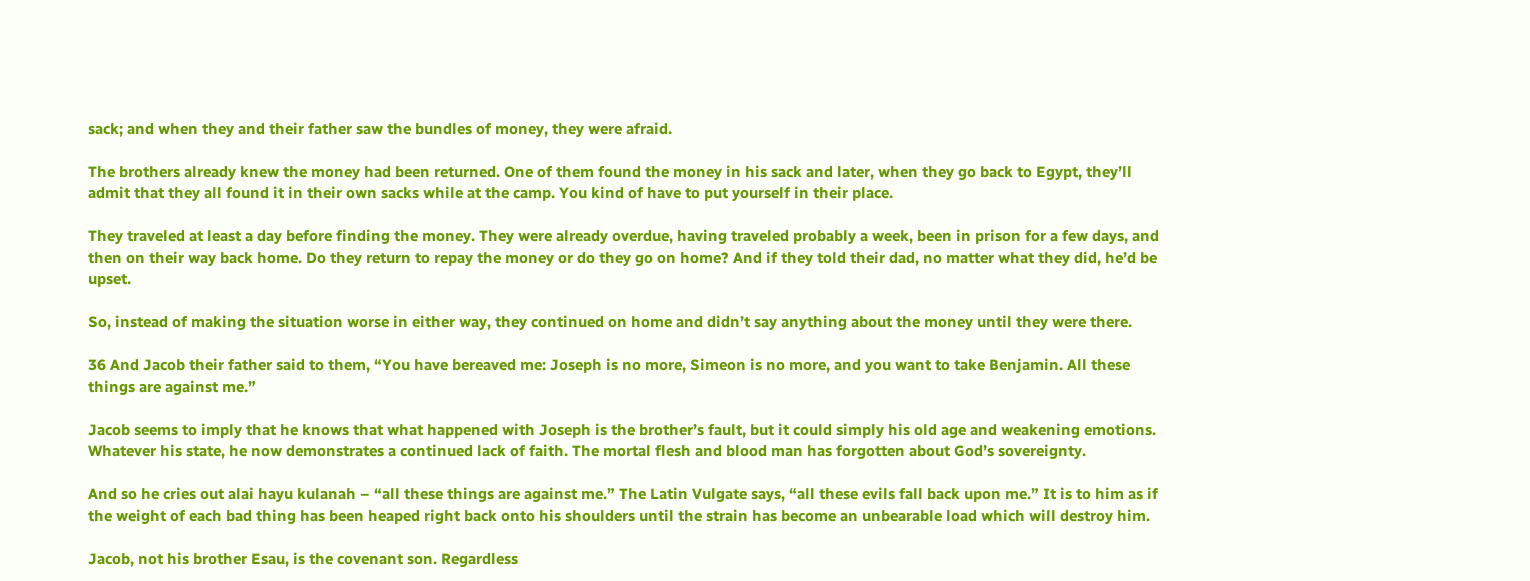sack; and when they and their father saw the bundles of money, they were afraid.

The brothers already knew the money had been returned. One of them found the money in his sack and later, when they go back to Egypt, they’ll admit that they all found it in their own sacks while at the camp. You kind of have to put yourself in their place.

They traveled at least a day before finding the money. They were already overdue, having traveled probably a week, been in prison for a few days, and then on their way back home. Do they return to repay the money or do they go on home? And if they told their dad, no matter what they did, he’d be upset.

So, instead of making the situation worse in either way, they continued on home and didn’t say anything about the money until they were there.

36 And Jacob their father said to them, “You have bereaved me: Joseph is no more, Simeon is no more, and you want to take Benjamin. All these things are against me.”

Jacob seems to imply that he knows that what happened with Joseph is the brother’s fault, but it could simply his old age and weakening emotions. Whatever his state, he now demonstrates a continued lack of faith. The mortal flesh and blood man has forgotten about God’s sovereignty.

And so he cries out alai hayu kulanah – “all these things are against me.” The Latin Vulgate says, “all these evils fall back upon me.” It is to him as if the weight of each bad thing has been heaped right back onto his shoulders until the strain has become an unbearable load which will destroy him.

Jacob, not his brother Esau, is the covenant son. Regardless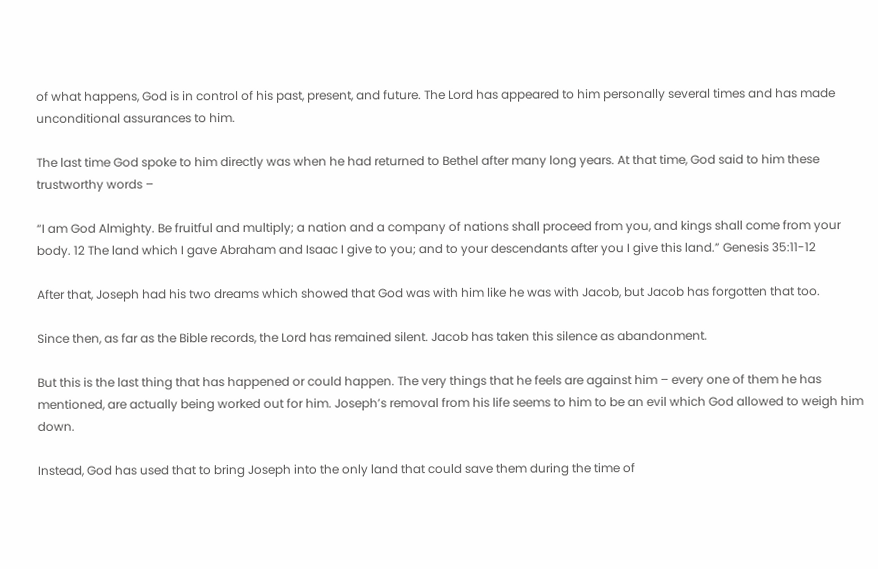of what happens, God is in control of his past, present, and future. The Lord has appeared to him personally several times and has made unconditional assurances to him.

The last time God spoke to him directly was when he had returned to Bethel after many long years. At that time, God said to him these trustworthy words –

“I am God Almighty. Be fruitful and multiply; a nation and a company of nations shall proceed from you, and kings shall come from your body. 12 The land which I gave Abraham and Isaac I give to you; and to your descendants after you I give this land.” Genesis 35:11-12

After that, Joseph had his two dreams which showed that God was with him like he was with Jacob, but Jacob has forgotten that too.

Since then, as far as the Bible records, the Lord has remained silent. Jacob has taken this silence as abandonment.

But this is the last thing that has happened or could happen. The very things that he feels are against him – every one of them he has mentioned, are actually being worked out for him. Joseph’s removal from his life seems to him to be an evil which God allowed to weigh him down.

Instead, God has used that to bring Joseph into the only land that could save them during the time of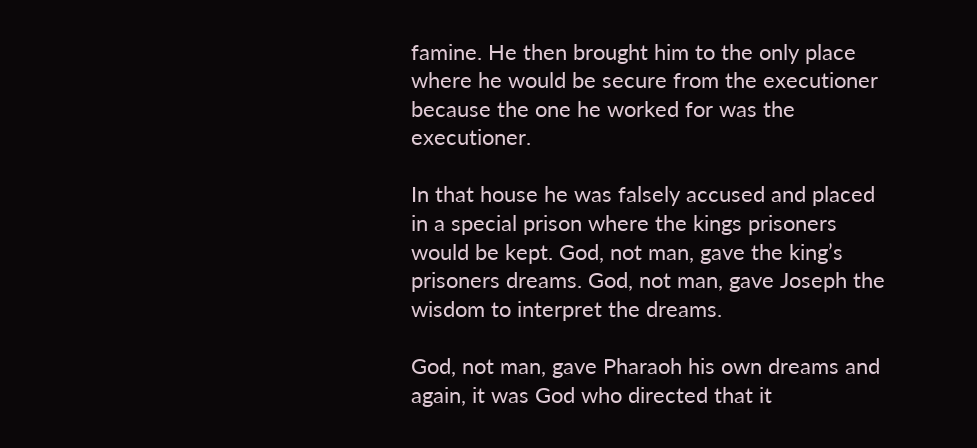famine. He then brought him to the only place where he would be secure from the executioner because the one he worked for was the executioner.

In that house he was falsely accused and placed in a special prison where the kings prisoners would be kept. God, not man, gave the king’s prisoners dreams. God, not man, gave Joseph the wisdom to interpret the dreams.

God, not man, gave Pharaoh his own dreams and again, it was God who directed that it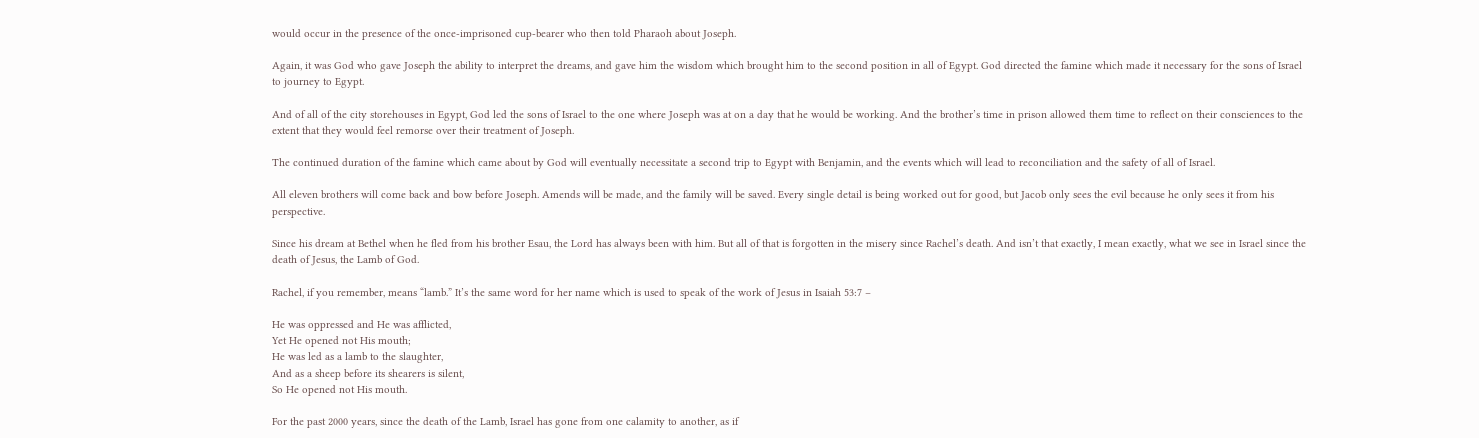would occur in the presence of the once-imprisoned cup-bearer who then told Pharaoh about Joseph.

Again, it was God who gave Joseph the ability to interpret the dreams, and gave him the wisdom which brought him to the second position in all of Egypt. God directed the famine which made it necessary for the sons of Israel to journey to Egypt.

And of all of the city storehouses in Egypt, God led the sons of Israel to the one where Joseph was at on a day that he would be working. And the brother’s time in prison allowed them time to reflect on their consciences to the extent that they would feel remorse over their treatment of Joseph.

The continued duration of the famine which came about by God will eventually necessitate a second trip to Egypt with Benjamin, and the events which will lead to reconciliation and the safety of all of Israel.

All eleven brothers will come back and bow before Joseph. Amends will be made, and the family will be saved. Every single detail is being worked out for good, but Jacob only sees the evil because he only sees it from his perspective.

Since his dream at Bethel when he fled from his brother Esau, the Lord has always been with him. But all of that is forgotten in the misery since Rachel’s death. And isn’t that exactly, I mean exactly, what we see in Israel since the death of Jesus, the Lamb of God.

Rachel, if you remember, means “lamb.” It’s the same word for her name which is used to speak of the work of Jesus in Isaiah 53:7 –

He was oppressed and He was afflicted,
Yet He opened not His mouth;
He was led as a lamb to the slaughter,
And as a sheep before its shearers is silent,
So He opened not His mouth.

For the past 2000 years, since the death of the Lamb, Israel has gone from one calamity to another, as if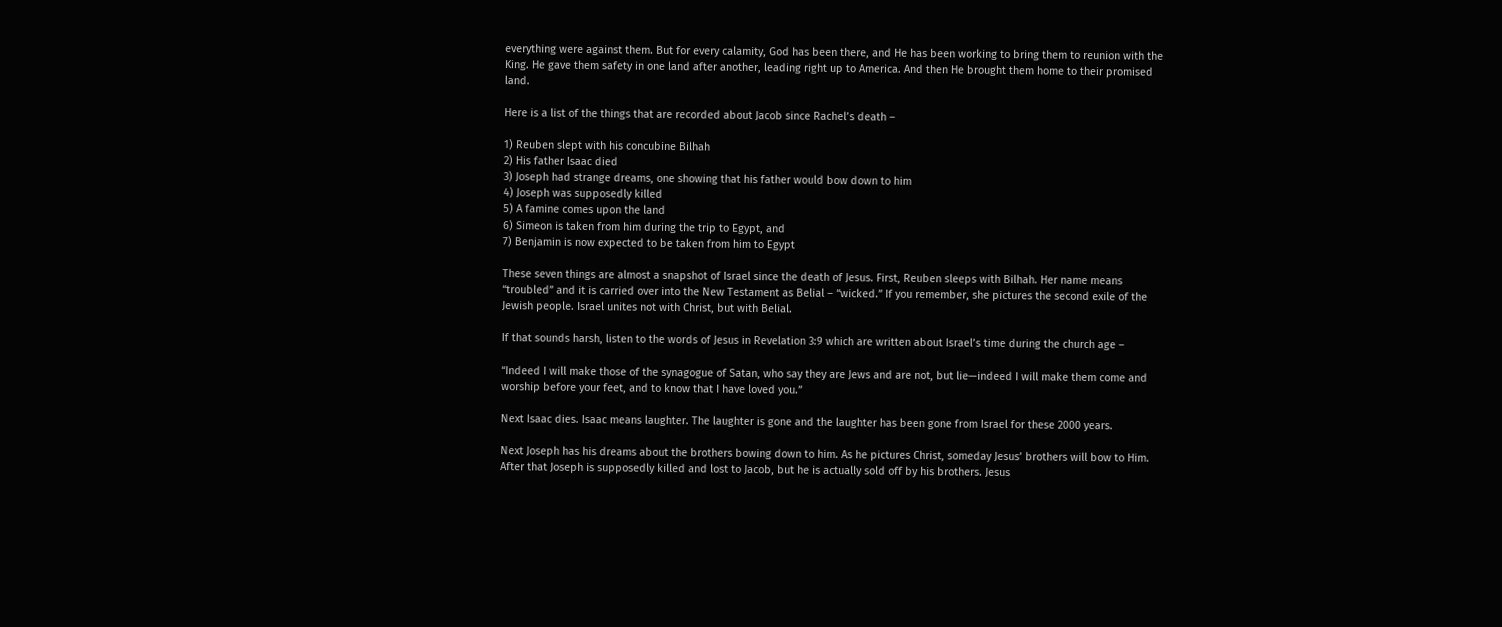everything were against them. But for every calamity, God has been there, and He has been working to bring them to reunion with the King. He gave them safety in one land after another, leading right up to America. And then He brought them home to their promised land.

Here is a list of the things that are recorded about Jacob since Rachel’s death –

1) Reuben slept with his concubine Bilhah
2) His father Isaac died
3) Joseph had strange dreams, one showing that his father would bow down to him
4) Joseph was supposedly killed
5) A famine comes upon the land
6) Simeon is taken from him during the trip to Egypt, and
7) Benjamin is now expected to be taken from him to Egypt

These seven things are almost a snapshot of Israel since the death of Jesus. First, Reuben sleeps with Bilhah. Her name means “troubled” and it is carried over into the New Testament as Belial – “wicked.” If you remember, she pictures the second exile of the Jewish people. Israel unites not with Christ, but with Belial.

If that sounds harsh, listen to the words of Jesus in Revelation 3:9 which are written about Israel’s time during the church age –

“Indeed I will make those of the synagogue of Satan, who say they are Jews and are not, but lie—indeed I will make them come and worship before your feet, and to know that I have loved you.”

Next Isaac dies. Isaac means laughter. The laughter is gone and the laughter has been gone from Israel for these 2000 years.

Next Joseph has his dreams about the brothers bowing down to him. As he pictures Christ, someday Jesus’ brothers will bow to Him. After that Joseph is supposedly killed and lost to Jacob, but he is actually sold off by his brothers. Jesus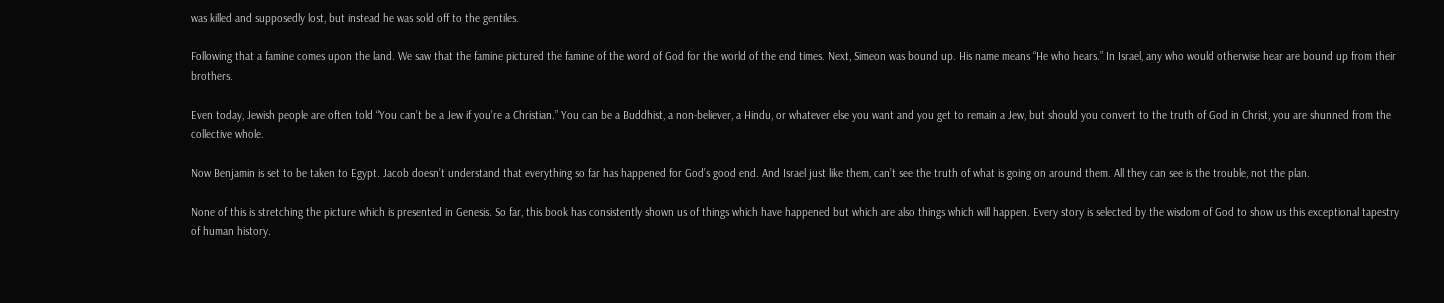was killed and supposedly lost, but instead he was sold off to the gentiles.

Following that a famine comes upon the land. We saw that the famine pictured the famine of the word of God for the world of the end times. Next, Simeon was bound up. His name means “He who hears.” In Israel, any who would otherwise hear are bound up from their brothers.

Even today, Jewish people are often told “You can’t be a Jew if you’re a Christian.” You can be a Buddhist, a non-believer, a Hindu, or whatever else you want and you get to remain a Jew, but should you convert to the truth of God in Christ, you are shunned from the collective whole.

Now Benjamin is set to be taken to Egypt. Jacob doesn’t understand that everything so far has happened for God’s good end. And Israel just like them, can’t see the truth of what is going on around them. All they can see is the trouble, not the plan.

None of this is stretching the picture which is presented in Genesis. So far, this book has consistently shown us of things which have happened but which are also things which will happen. Every story is selected by the wisdom of God to show us this exceptional tapestry of human history.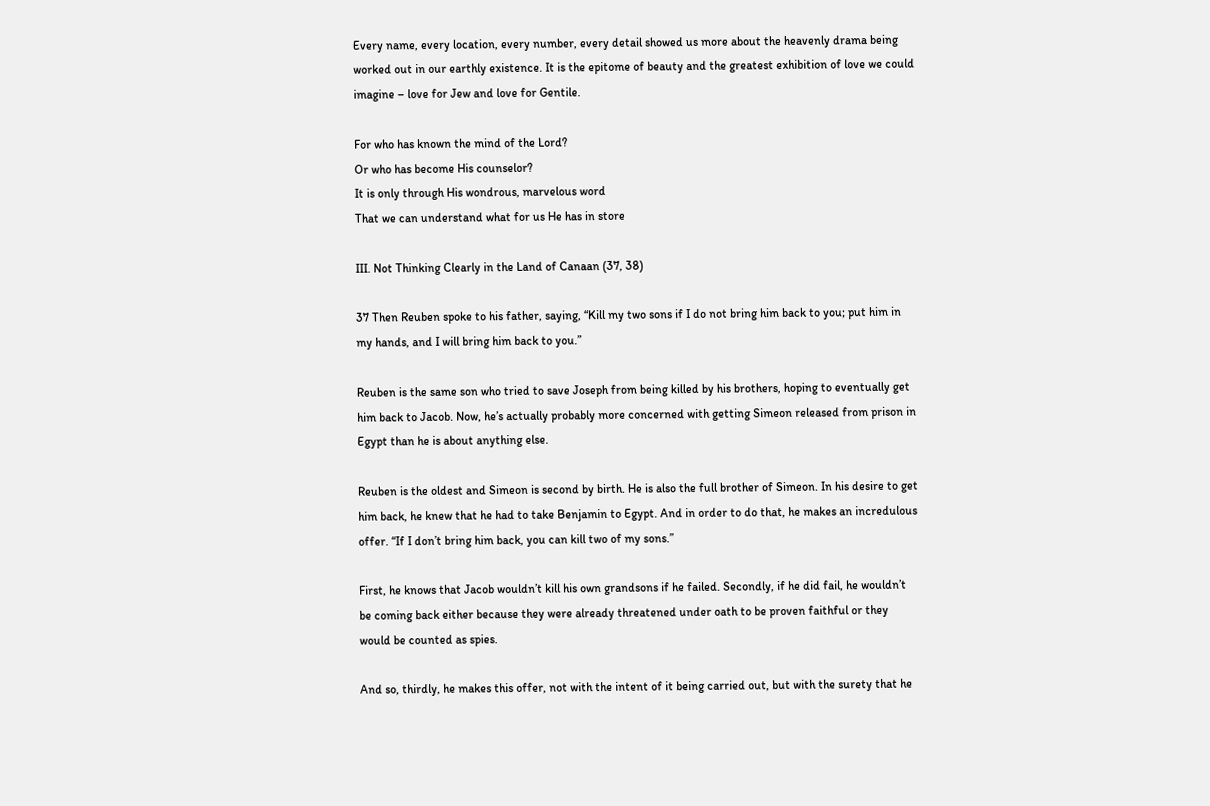Every name, every location, every number, every detail showed us more about the heavenly drama being worked out in our earthly existence. It is the epitome of beauty and the greatest exhibition of love we could imagine – love for Jew and love for Gentile.

For who has known the mind of the Lord?
Or who has become His counselor?
It is only through His wondrous, marvelous word
That we can understand what for us He has in store

III. Not Thinking Clearly in the Land of Canaan (37, 38)

37 Then Reuben spoke to his father, saying, “Kill my two sons if I do not bring him back to you; put him in my hands, and I will bring him back to you.”

Reuben is the same son who tried to save Joseph from being killed by his brothers, hoping to eventually get him back to Jacob. Now, he’s actually probably more concerned with getting Simeon released from prison in Egypt than he is about anything else.

Reuben is the oldest and Simeon is second by birth. He is also the full brother of Simeon. In his desire to get him back, he knew that he had to take Benjamin to Egypt. And in order to do that, he makes an incredulous offer. “If I don’t bring him back, you can kill two of my sons.”

First, he knows that Jacob wouldn’t kill his own grandsons if he failed. Secondly, if he did fail, he wouldn’t be coming back either because they were already threatened under oath to be proven faithful or they would be counted as spies.

And so, thirdly, he makes this offer, not with the intent of it being carried out, but with the surety that he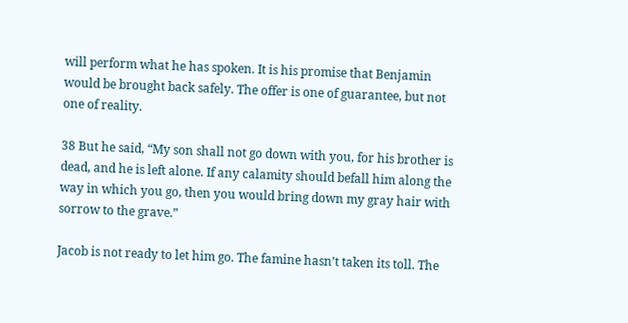will perform what he has spoken. It is his promise that Benjamin would be brought back safely. The offer is one of guarantee, but not one of reality.

38 But he said, “My son shall not go down with you, for his brother is dead, and he is left alone. If any calamity should befall him along the way in which you go, then you would bring down my gray hair with sorrow to the grave.”

Jacob is not ready to let him go. The famine hasn’t taken its toll. The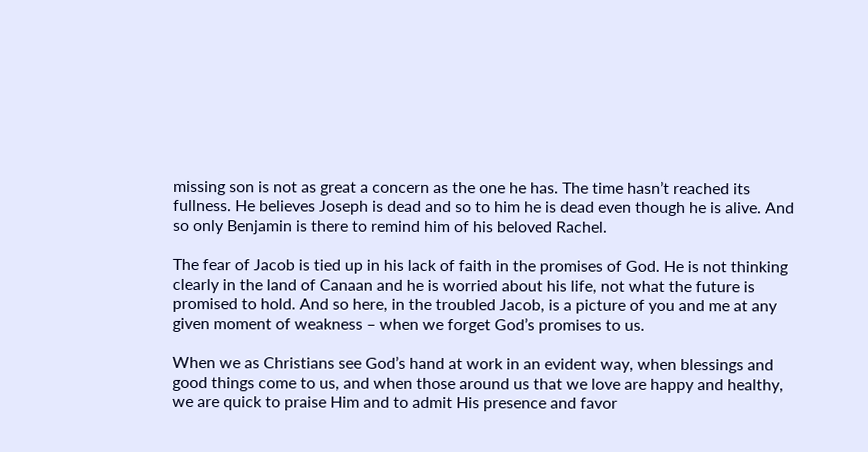missing son is not as great a concern as the one he has. The time hasn’t reached its fullness. He believes Joseph is dead and so to him he is dead even though he is alive. And so only Benjamin is there to remind him of his beloved Rachel.

The fear of Jacob is tied up in his lack of faith in the promises of God. He is not thinking clearly in the land of Canaan and he is worried about his life, not what the future is promised to hold. And so here, in the troubled Jacob, is a picture of you and me at any given moment of weakness – when we forget God’s promises to us.

When we as Christians see God’s hand at work in an evident way, when blessings and good things come to us, and when those around us that we love are happy and healthy, we are quick to praise Him and to admit His presence and favor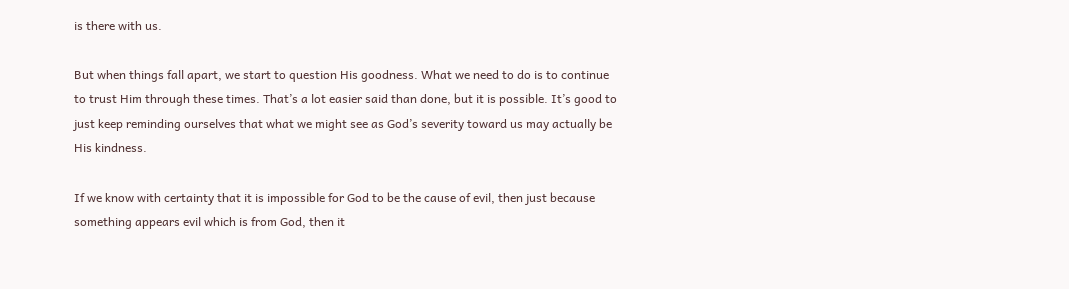is there with us.

But when things fall apart, we start to question His goodness. What we need to do is to continue to trust Him through these times. That’s a lot easier said than done, but it is possible. It’s good to just keep reminding ourselves that what we might see as God’s severity toward us may actually be His kindness.

If we know with certainty that it is impossible for God to be the cause of evil, then just because something appears evil which is from God, then it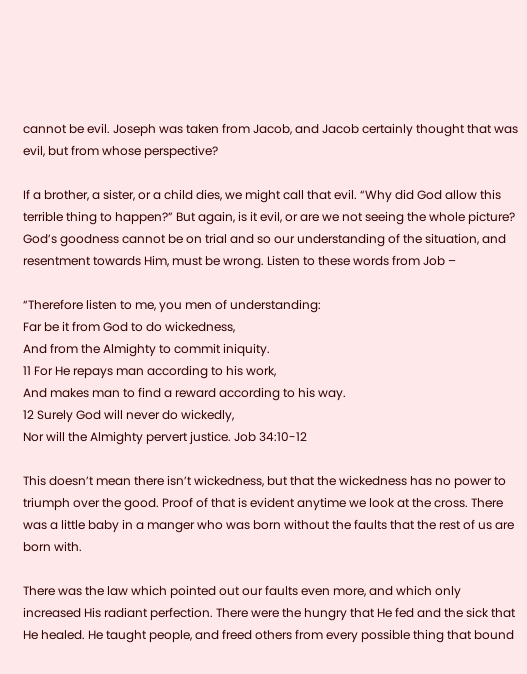cannot be evil. Joseph was taken from Jacob, and Jacob certainly thought that was evil, but from whose perspective?

If a brother, a sister, or a child dies, we might call that evil. “Why did God allow this terrible thing to happen?” But again, is it evil, or are we not seeing the whole picture? God’s goodness cannot be on trial and so our understanding of the situation, and resentment towards Him, must be wrong. Listen to these words from Job –

“Therefore listen to me, you men of understanding:
Far be it from God to do wickedness,
And from the Almighty to commit iniquity.
11 For He repays man according to his work,
And makes man to find a reward according to his way.
12 Surely God will never do wickedly,
Nor will the Almighty pervert justice. Job 34:10-12

This doesn’t mean there isn’t wickedness, but that the wickedness has no power to triumph over the good. Proof of that is evident anytime we look at the cross. There was a little baby in a manger who was born without the faults that the rest of us are born with.

There was the law which pointed out our faults even more, and which only increased His radiant perfection. There were the hungry that He fed and the sick that He healed. He taught people, and freed others from every possible thing that bound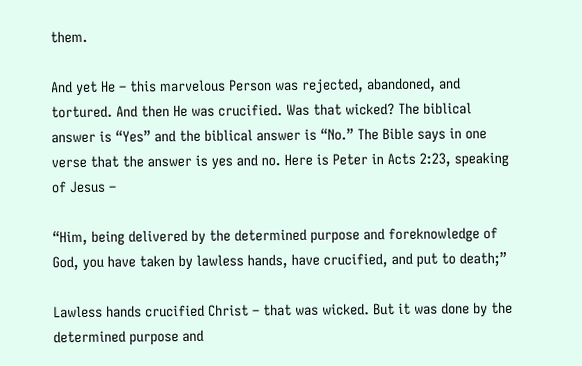them.

And yet He – this marvelous Person was rejected, abandoned, and tortured. And then He was crucified. Was that wicked? The biblical answer is “Yes” and the biblical answer is “No.” The Bible says in one verse that the answer is yes and no. Here is Peter in Acts 2:23, speaking of Jesus –

“Him, being delivered by the determined purpose and foreknowledge of God, you have taken by lawless hands, have crucified, and put to death;”

Lawless hands crucified Christ – that was wicked. But it was done by the determined purpose and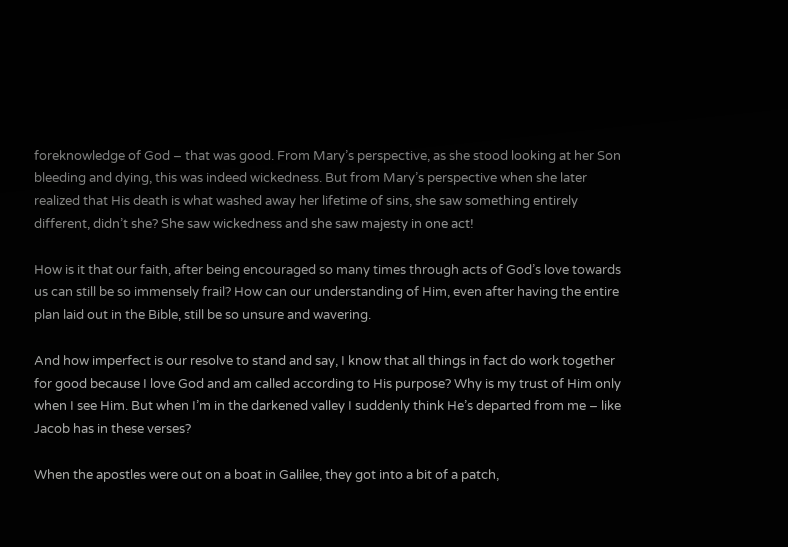foreknowledge of God – that was good. From Mary’s perspective, as she stood looking at her Son bleeding and dying, this was indeed wickedness. But from Mary’s perspective when she later realized that His death is what washed away her lifetime of sins, she saw something entirely different, didn’t she? She saw wickedness and she saw majesty in one act!

How is it that our faith, after being encouraged so many times through acts of God’s love towards us can still be so immensely frail? How can our understanding of Him, even after having the entire plan laid out in the Bible, still be so unsure and wavering.

And how imperfect is our resolve to stand and say, I know that all things in fact do work together for good because I love God and am called according to His purpose? Why is my trust of Him only when I see Him. But when I’m in the darkened valley I suddenly think He’s departed from me – like Jacob has in these verses?

When the apostles were out on a boat in Galilee, they got into a bit of a patch,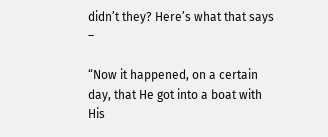didn’t they? Here’s what that says –

“Now it happened, on a certain day, that He got into a boat with His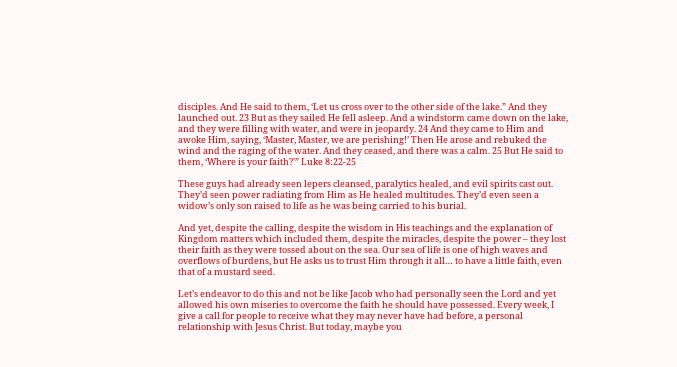disciples. And He said to them, ‘Let us cross over to the other side of the lake.” And they launched out. 23 But as they sailed He fell asleep. And a windstorm came down on the lake, and they were filling with water, and were in jeopardy. 24 And they came to Him and awoke Him, saying, ‘Master, Master, we are perishing!’ Then He arose and rebuked the wind and the raging of the water. And they ceased, and there was a calm. 25 But He said to them, ‘Where is your faith?'” Luke 8:22-25

These guys had already seen lepers cleansed, paralytics healed, and evil spirits cast out. They’d seen power radiating from Him as He healed multitudes. They’d even seen a widow’s only son raised to life as he was being carried to his burial.

And yet, despite the calling, despite the wisdom in His teachings and the explanation of Kingdom matters which included them, despite the miracles, despite the power – they lost their faith as they were tossed about on the sea. Our sea of life is one of high waves and overflows of burdens, but He asks us to trust Him through it all… to have a little faith, even that of a mustard seed.

Let’s endeavor to do this and not be like Jacob who had personally seen the Lord and yet allowed his own miseries to overcome the faith he should have possessed. Every week, I give a call for people to receive what they may never have had before, a personal relationship with Jesus Christ. But today, maybe you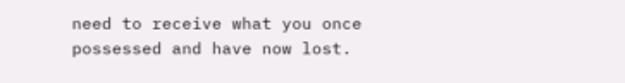need to receive what you once possessed and have now lost.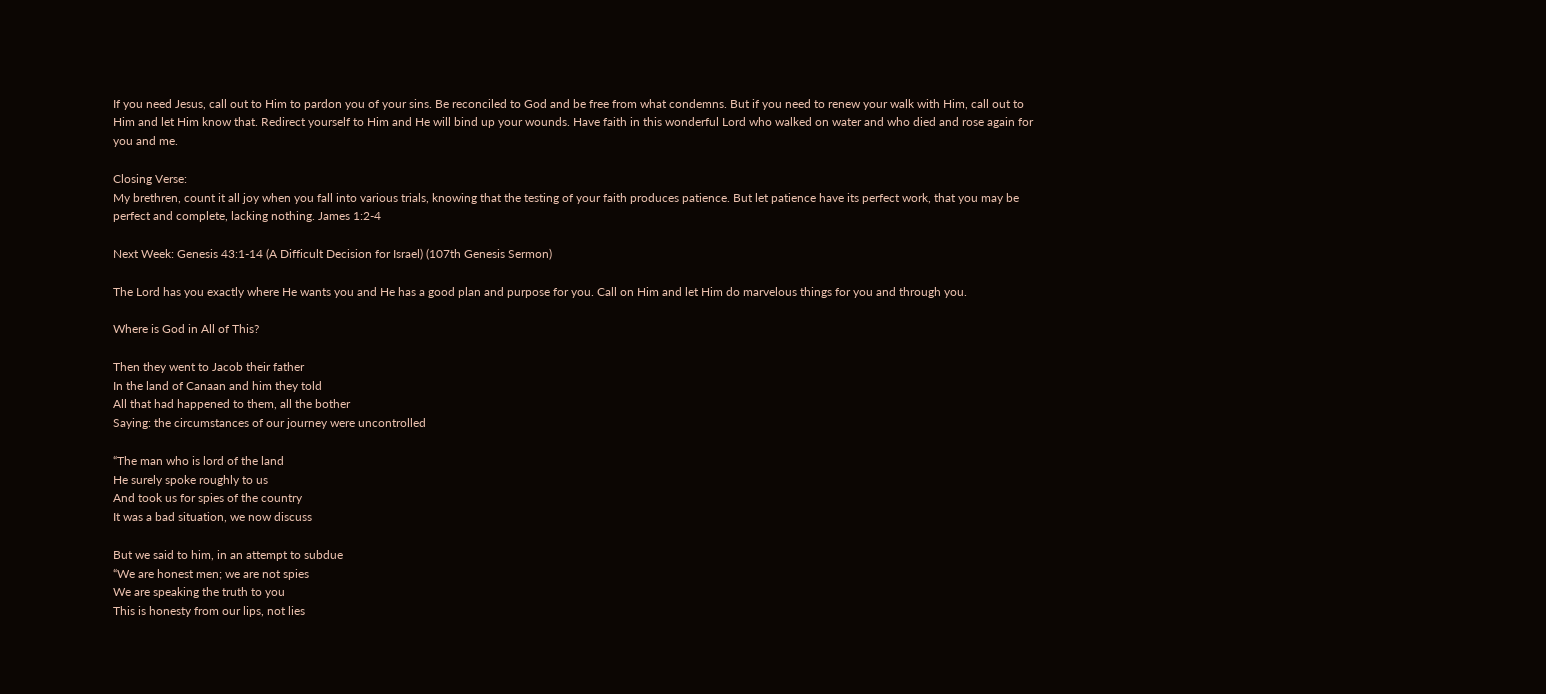If you need Jesus, call out to Him to pardon you of your sins. Be reconciled to God and be free from what condemns. But if you need to renew your walk with Him, call out to Him and let Him know that. Redirect yourself to Him and He will bind up your wounds. Have faith in this wonderful Lord who walked on water and who died and rose again for you and me.

Closing Verse:
My brethren, count it all joy when you fall into various trials, knowing that the testing of your faith produces patience. But let patience have its perfect work, that you may be perfect and complete, lacking nothing. James 1:2-4

Next Week: Genesis 43:1-14 (A Difficult Decision for Israel) (107th Genesis Sermon)

The Lord has you exactly where He wants you and He has a good plan and purpose for you. Call on Him and let Him do marvelous things for you and through you.

Where is God in All of This?

Then they went to Jacob their father
In the land of Canaan and him they told
All that had happened to them, all the bother
Saying: the circumstances of our journey were uncontrolled

“The man who is lord of the land
He surely spoke roughly to us
And took us for spies of the country
It was a bad situation, we now discuss

But we said to him, in an attempt to subdue
“We are honest men; we are not spies
We are speaking the truth to you
This is honesty from our lips, not lies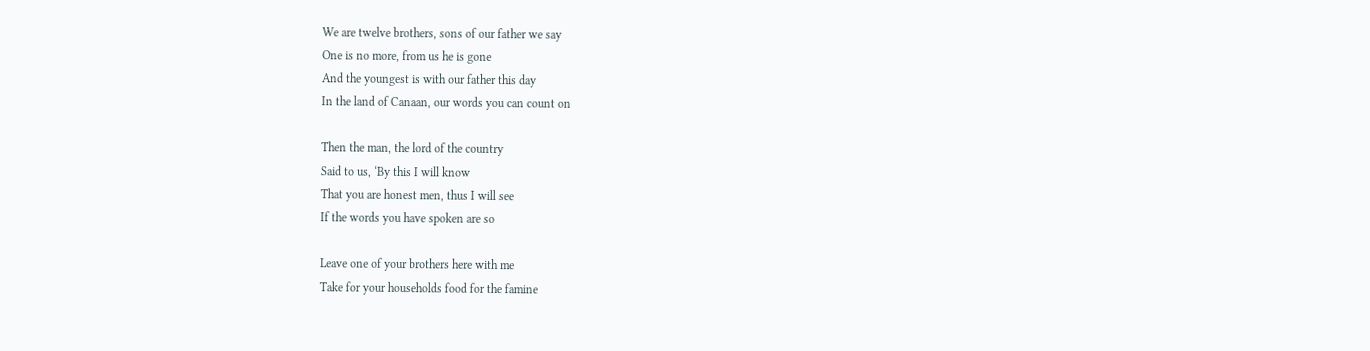We are twelve brothers, sons of our father we say
One is no more, from us he is gone
And the youngest is with our father this day
In the land of Canaan, our words you can count on

Then the man, the lord of the country
Said to us, ‘By this I will know
That you are honest men, thus I will see
If the words you have spoken are so

Leave one of your brothers here with me
Take for your households food for the famine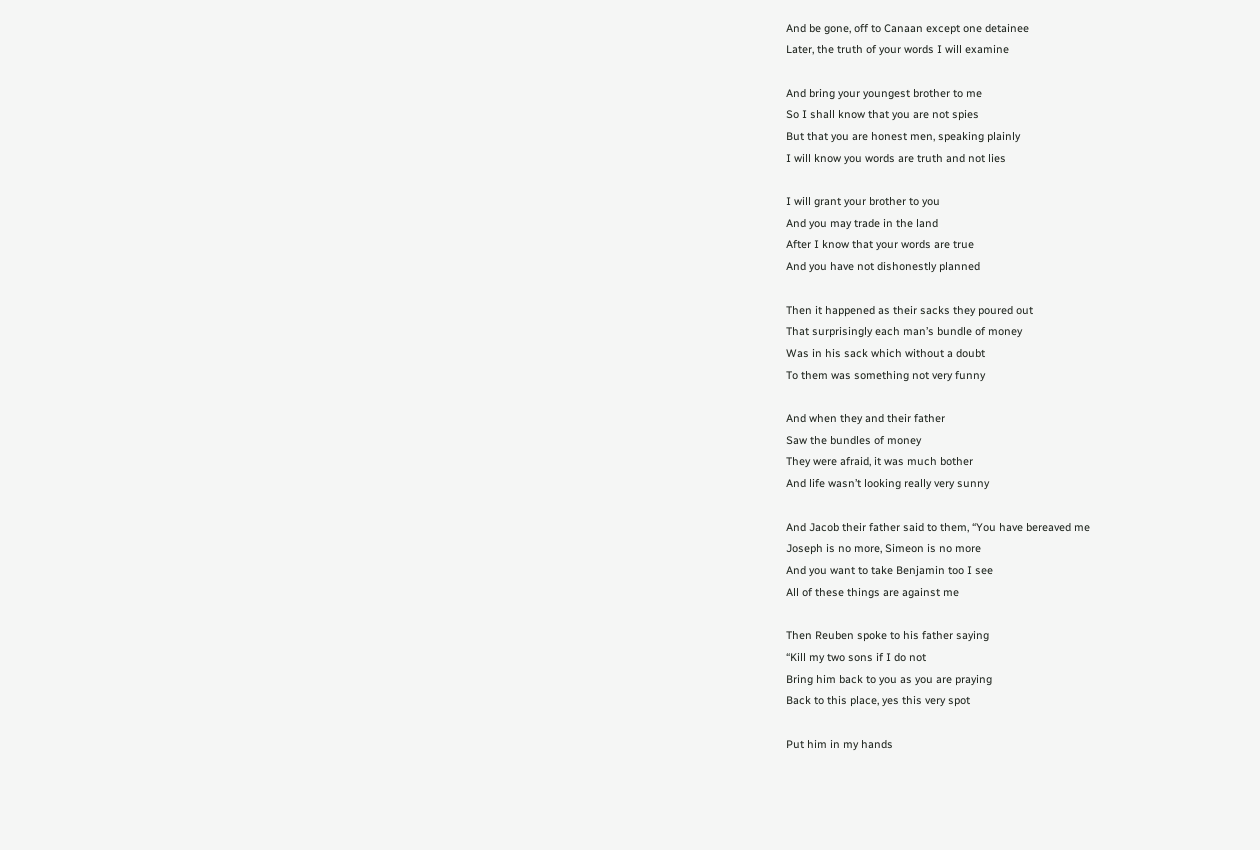And be gone, off to Canaan except one detainee
Later, the truth of your words I will examine

And bring your youngest brother to me
So I shall know that you are not spies
But that you are honest men, speaking plainly
I will know you words are truth and not lies

I will grant your brother to you
And you may trade in the land
After I know that your words are true
And you have not dishonestly planned

Then it happened as their sacks they poured out
That surprisingly each man’s bundle of money
Was in his sack which without a doubt
To them was something not very funny

And when they and their father
Saw the bundles of money
They were afraid, it was much bother
And life wasn’t looking really very sunny

And Jacob their father said to them, “You have bereaved me
Joseph is no more, Simeon is no more
And you want to take Benjamin too I see
All of these things are against me

Then Reuben spoke to his father saying
“Kill my two sons if I do not
Bring him back to you as you are praying
Back to this place, yes this very spot

Put him in my hands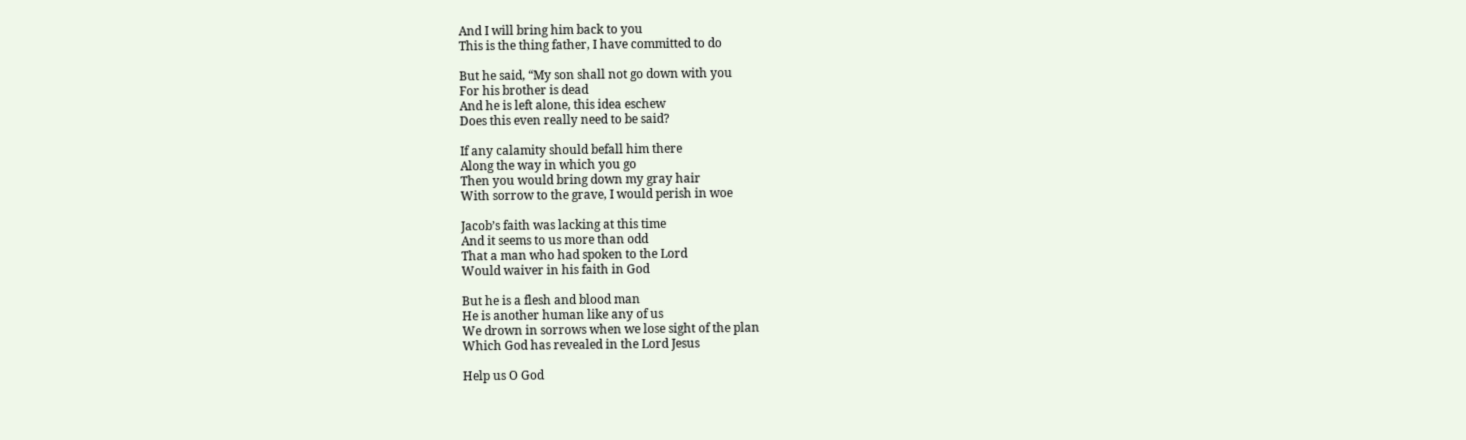And I will bring him back to you
This is the thing father, I have committed to do

But he said, “My son shall not go down with you
For his brother is dead
And he is left alone, this idea eschew
Does this even really need to be said?

If any calamity should befall him there
Along the way in which you go
Then you would bring down my gray hair
With sorrow to the grave, I would perish in woe

Jacob’s faith was lacking at this time
And it seems to us more than odd
That a man who had spoken to the Lord
Would waiver in his faith in God

But he is a flesh and blood man
He is another human like any of us
We drown in sorrows when we lose sight of the plan
Which God has revealed in the Lord Jesus

Help us O God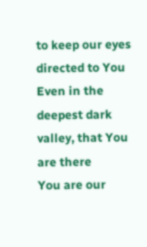to keep our eyes directed to You
Even in the deepest dark valley, that You are there
You are our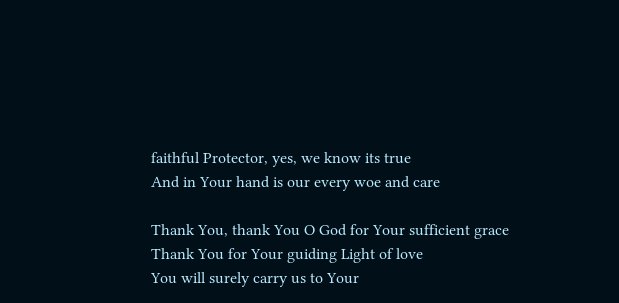faithful Protector, yes, we know its true
And in Your hand is our every woe and care

Thank You, thank You O God for Your sufficient grace
Thank You for Your guiding Light of love
You will surely carry us to Your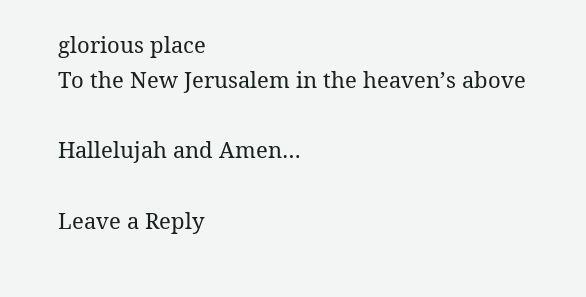glorious place
To the New Jerusalem in the heaven’s above

Hallelujah and Amen…

Leave a Reply